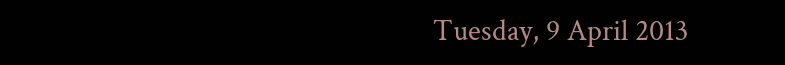Tuesday, 9 April 2013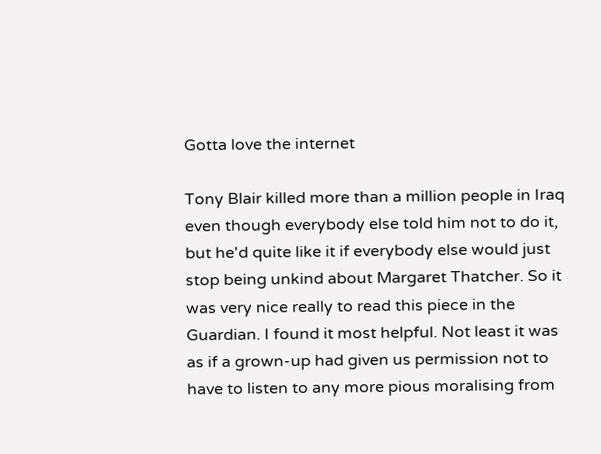Gotta love the internet

Tony Blair killed more than a million people in Iraq even though everybody else told him not to do it, but he'd quite like it if everybody else would just stop being unkind about Margaret Thatcher. So it was very nice really to read this piece in the Guardian. I found it most helpful. Not least it was as if a grown-up had given us permission not to have to listen to any more pious moralising from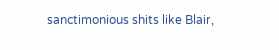sanctimonious shits like Blair,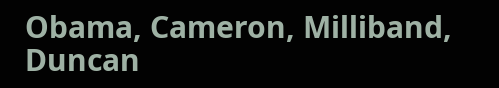Obama, Cameron, Milliband, Duncan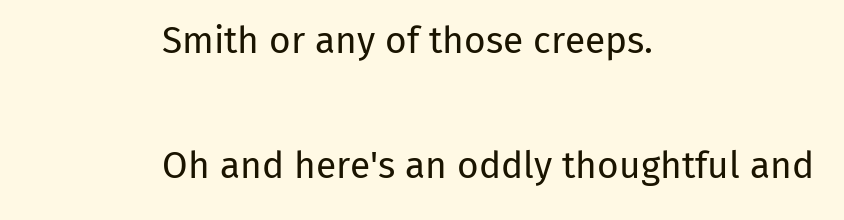Smith or any of those creeps.

Oh and here's an oddly thoughtful and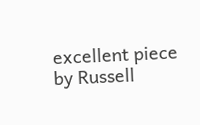excellent piece by Russell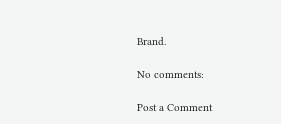Brand.

No comments:

Post a Comment